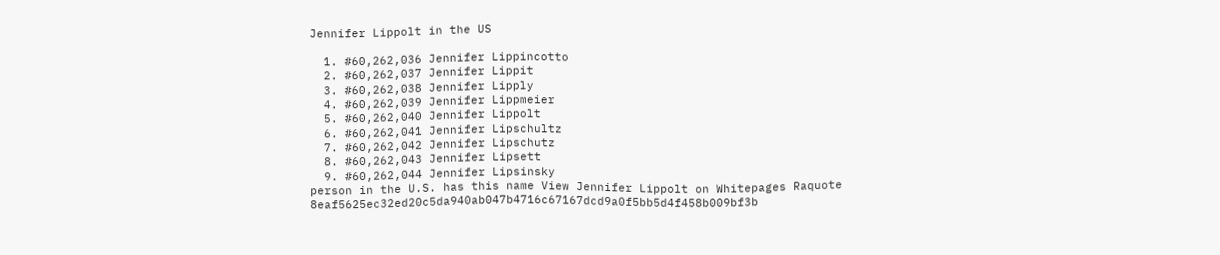Jennifer Lippolt in the US

  1. #60,262,036 Jennifer Lippincotto
  2. #60,262,037 Jennifer Lippit
  3. #60,262,038 Jennifer Lipply
  4. #60,262,039 Jennifer Lippmeier
  5. #60,262,040 Jennifer Lippolt
  6. #60,262,041 Jennifer Lipschultz
  7. #60,262,042 Jennifer Lipschutz
  8. #60,262,043 Jennifer Lipsett
  9. #60,262,044 Jennifer Lipsinsky
person in the U.S. has this name View Jennifer Lippolt on Whitepages Raquote 8eaf5625ec32ed20c5da940ab047b4716c67167dcd9a0f5bb5d4f458b009bf3b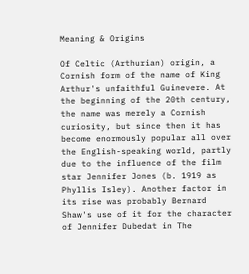Meaning & Origins

Of Celtic (Arthurian) origin, a Cornish form of the name of King Arthur's unfaithful Guinevere. At the beginning of the 20th century, the name was merely a Cornish curiosity, but since then it has become enormously popular all over the English-speaking world, partly due to the influence of the film star Jennifer Jones (b. 1919 as Phyllis Isley). Another factor in its rise was probably Bernard Shaw's use of it for the character of Jennifer Dubedat in The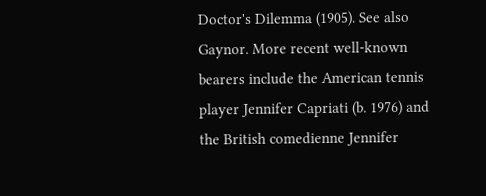Doctor's Dilemma (1905). See also Gaynor. More recent well-known bearers include the American tennis player Jennifer Capriati (b. 1976) and the British comedienne Jennifer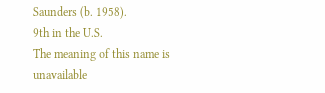Saunders (b. 1958).
9th in the U.S.
The meaning of this name is unavailable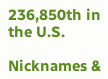236,850th in the U.S.

Nicknames &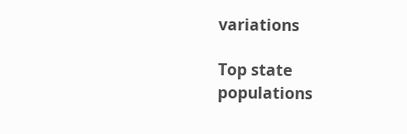variations

Top state populations